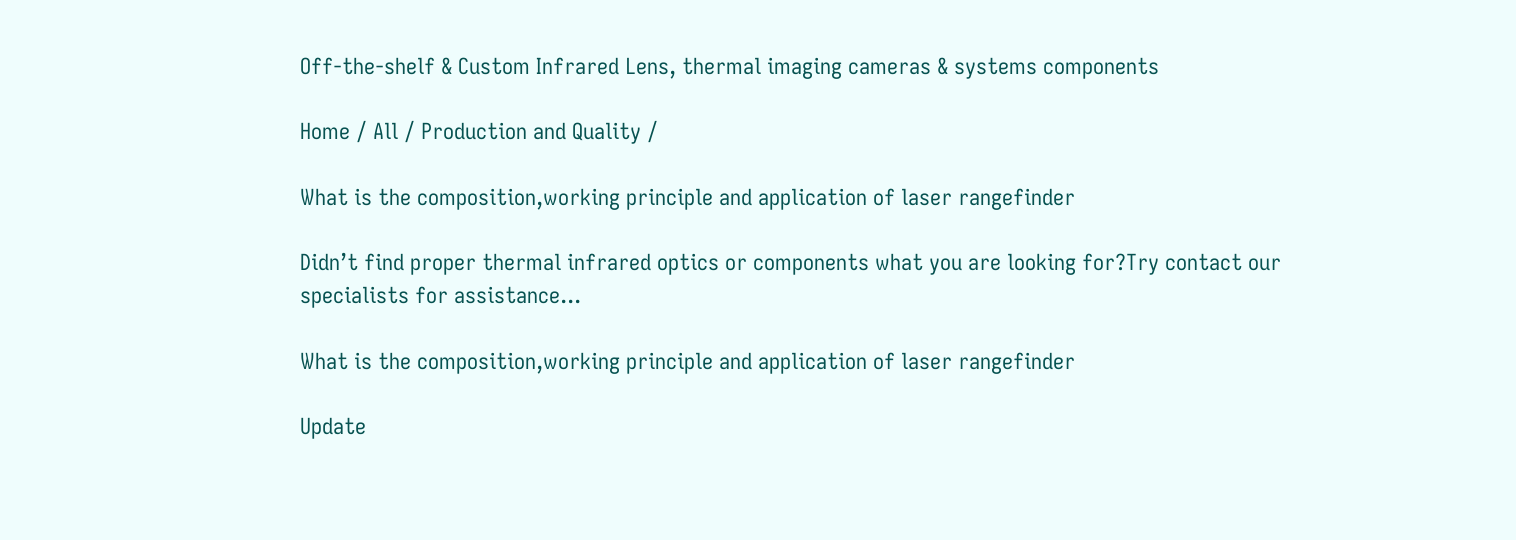Off-the-shelf & Custom Infrared Lens, thermal imaging cameras & systems components

Home / All / Production and Quality /

What is the composition,working principle and application of laser rangefinder

Didn’t find proper thermal infrared optics or components what you are looking for?Try contact our specialists for assistance...

What is the composition,working principle and application of laser rangefinder

Update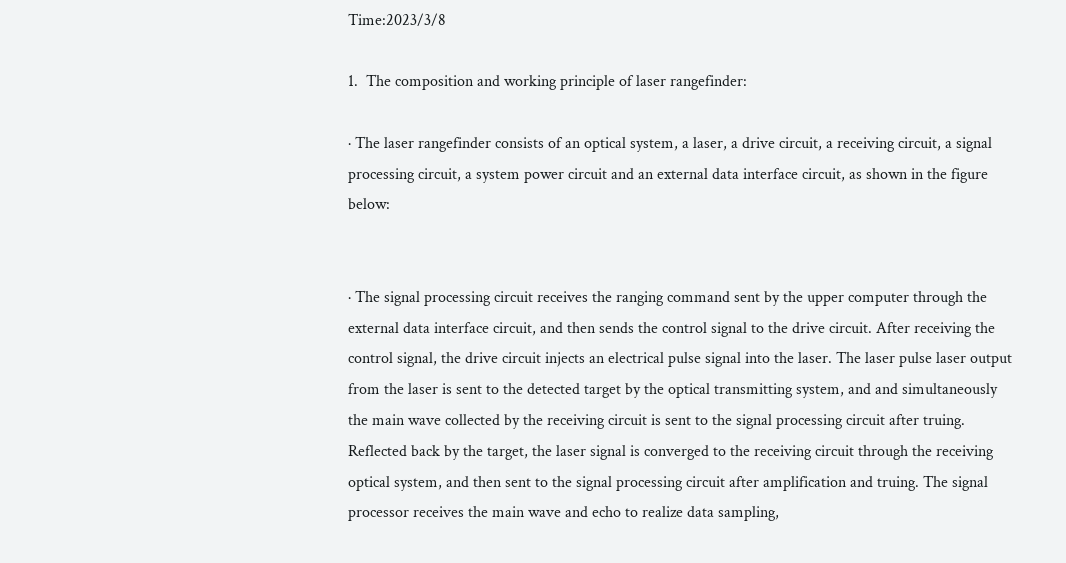Time:2023/3/8

1.  The composition and working principle of laser rangefinder:

· The laser rangefinder consists of an optical system, a laser, a drive circuit, a receiving circuit, a signal processing circuit, a system power circuit and an external data interface circuit, as shown in the figure below:


· The signal processing circuit receives the ranging command sent by the upper computer through the external data interface circuit, and then sends the control signal to the drive circuit. After receiving the control signal, the drive circuit injects an electrical pulse signal into the laser. The laser pulse laser output from the laser is sent to the detected target by the optical transmitting system, and and simultaneously the main wave collected by the receiving circuit is sent to the signal processing circuit after truing. Reflected back by the target, the laser signal is converged to the receiving circuit through the receiving optical system, and then sent to the signal processing circuit after amplification and truing. The signal processor receives the main wave and echo to realize data sampling,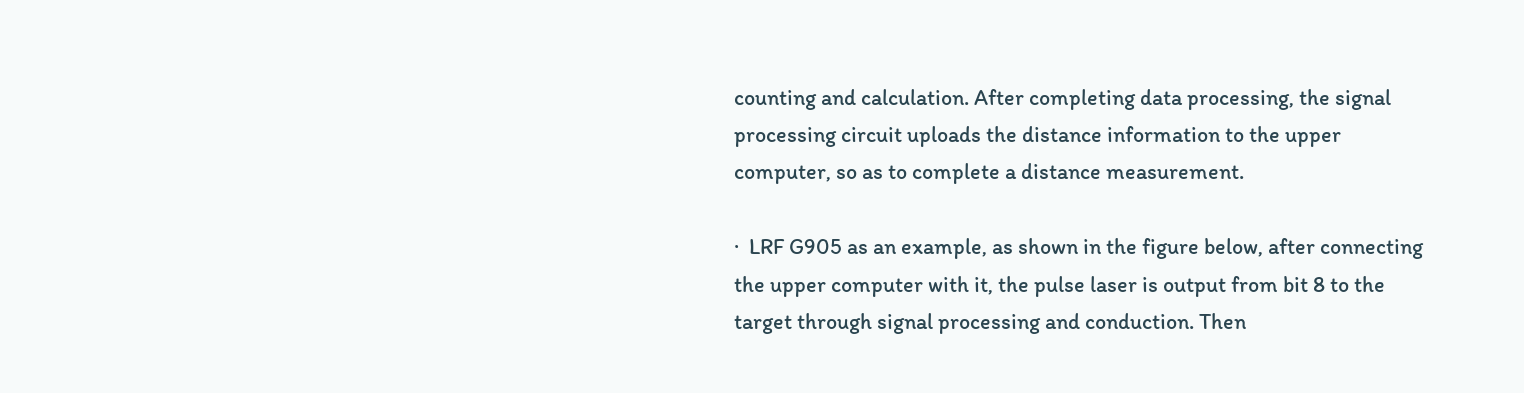counting and calculation. After completing data processing, the signal processing circuit uploads the distance information to the upper computer, so as to complete a distance measurement.

·  LRF G905 as an example, as shown in the figure below, after connecting the upper computer with it, the pulse laser is output from bit 8 to the target through signal processing and conduction. Then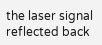the laser signal reflected back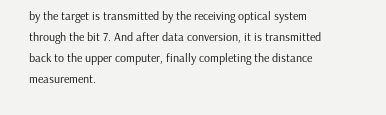by the target is transmitted by the receiving optical system through the bit 7. And after data conversion, it is transmitted back to the upper computer, finally completing the distance measurement.